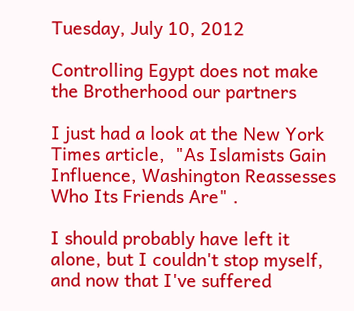Tuesday, July 10, 2012

Controlling Egypt does not make the Brotherhood our partners

I just had a look at the New York Times article,  "As Islamists Gain Influence, Washington Reassesses Who Its Friends Are" .

I should probably have left it alone, but I couldn't stop myself, and now that I've suffered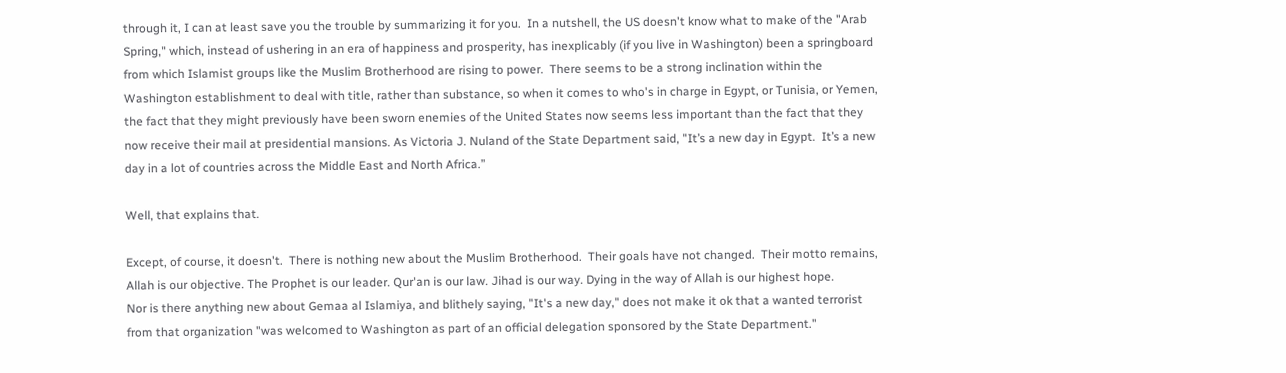through it, I can at least save you the trouble by summarizing it for you.  In a nutshell, the US doesn't know what to make of the "Arab Spring," which, instead of ushering in an era of happiness and prosperity, has inexplicably (if you live in Washington) been a springboard from which Islamist groups like the Muslim Brotherhood are rising to power.  There seems to be a strong inclination within the Washington establishment to deal with title, rather than substance, so when it comes to who's in charge in Egypt, or Tunisia, or Yemen, the fact that they might previously have been sworn enemies of the United States now seems less important than the fact that they now receive their mail at presidential mansions. As Victoria J. Nuland of the State Department said, "It’s a new day in Egypt.  It’s a new day in a lot of countries across the Middle East and North Africa.”

Well, that explains that.

Except, of course, it doesn't.  There is nothing new about the Muslim Brotherhood.  Their goals have not changed.  Their motto remains,
Allah is our objective. The Prophet is our leader. Qur'an is our law. Jihad is our way. Dying in the way of Allah is our highest hope.
Nor is there anything new about Gemaa al Islamiya, and blithely saying, "It's a new day," does not make it ok that a wanted terrorist from that organization "was welcomed to Washington as part of an official delegation sponsored by the State Department."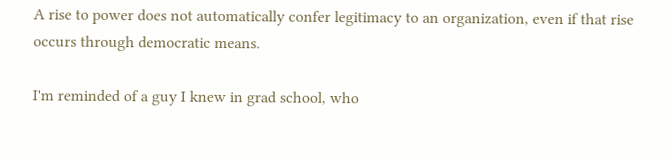A rise to power does not automatically confer legitimacy to an organization, even if that rise occurs through democratic means.

I'm reminded of a guy I knew in grad school, who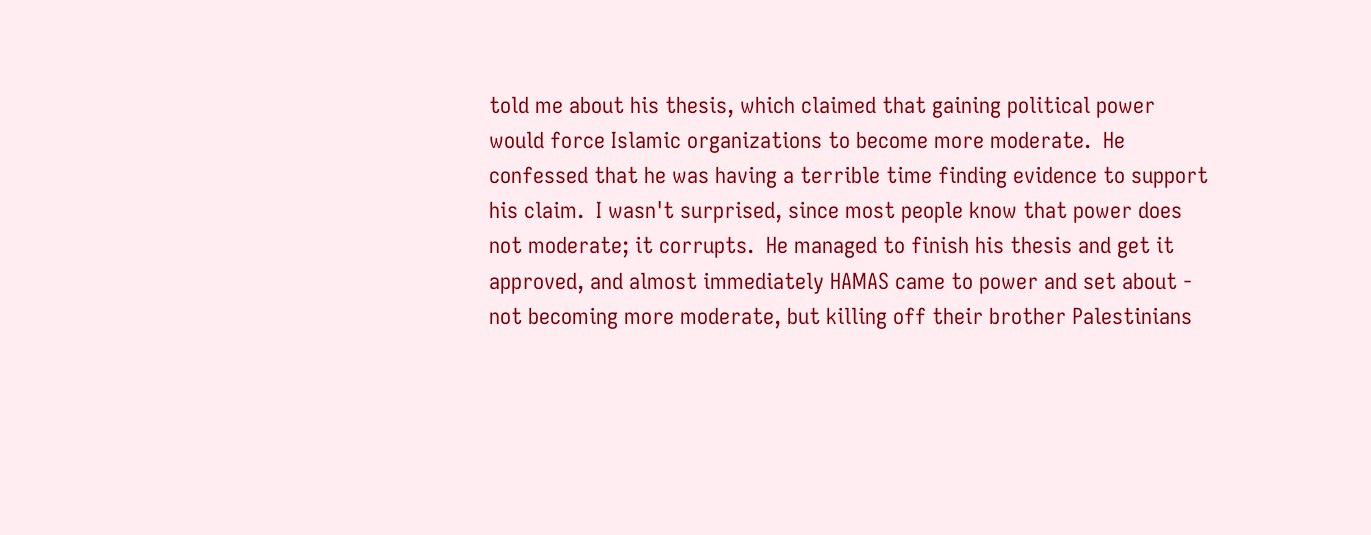told me about his thesis, which claimed that gaining political power would force Islamic organizations to become more moderate.  He confessed that he was having a terrible time finding evidence to support his claim.  I wasn't surprised, since most people know that power does not moderate; it corrupts.  He managed to finish his thesis and get it approved, and almost immediately HAMAS came to power and set about - not becoming more moderate, but killing off their brother Palestinians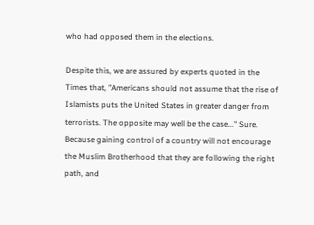who had opposed them in the elections.

Despite this, we are assured by experts quoted in the Times that, "Americans should not assume that the rise of Islamists puts the United States in greater danger from terrorists. The opposite may well be the case..." Sure.  Because gaining control of a country will not encourage the Muslim Brotherhood that they are following the right path, and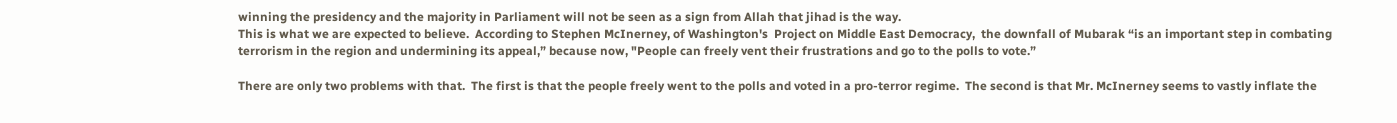winning the presidency and the majority in Parliament will not be seen as a sign from Allah that jihad is the way.
This is what we are expected to believe.  According to Stephen McInerney, of Washington's  Project on Middle East Democracy,  the downfall of Mubarak “is an important step in combating terrorism in the region and undermining its appeal,” because now, "People can freely vent their frustrations and go to the polls to vote.”

There are only two problems with that.  The first is that the people freely went to the polls and voted in a pro-terror regime.  The second is that Mr. McInerney seems to vastly inflate the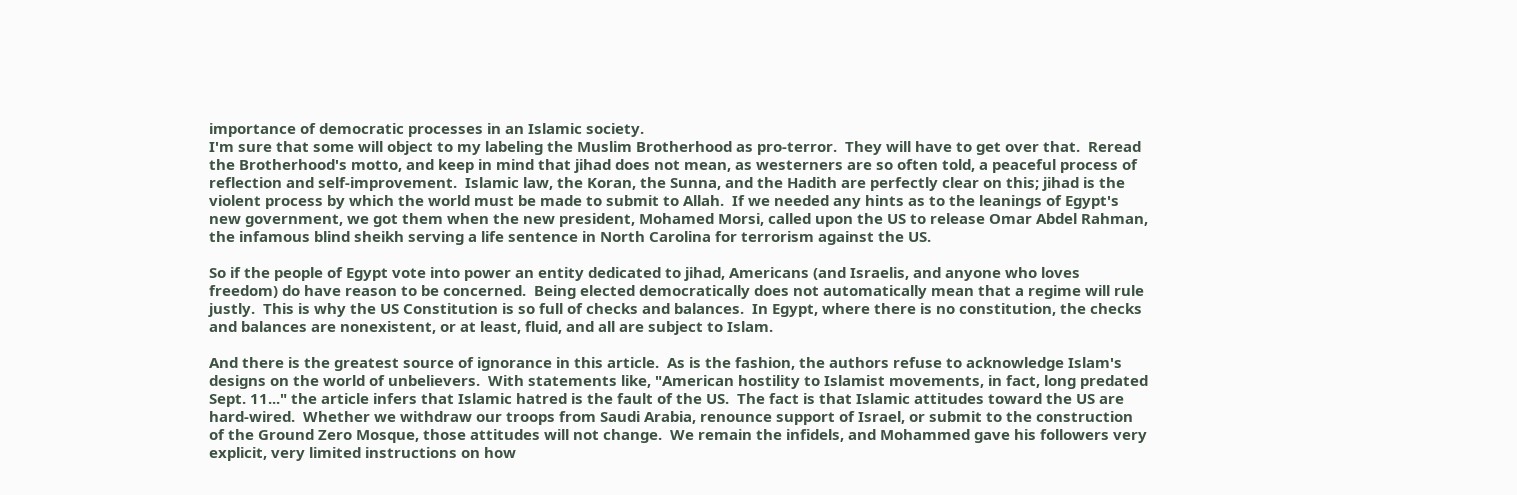importance of democratic processes in an Islamic society.
I'm sure that some will object to my labeling the Muslim Brotherhood as pro-terror.  They will have to get over that.  Reread the Brotherhood's motto, and keep in mind that jihad does not mean, as westerners are so often told, a peaceful process of reflection and self-improvement.  Islamic law, the Koran, the Sunna, and the Hadith are perfectly clear on this; jihad is the violent process by which the world must be made to submit to Allah.  If we needed any hints as to the leanings of Egypt's new government, we got them when the new president, Mohamed Morsi, called upon the US to release Omar Abdel Rahman, the infamous blind sheikh serving a life sentence in North Carolina for terrorism against the US.

So if the people of Egypt vote into power an entity dedicated to jihad, Americans (and Israelis, and anyone who loves freedom) do have reason to be concerned.  Being elected democratically does not automatically mean that a regime will rule justly.  This is why the US Constitution is so full of checks and balances.  In Egypt, where there is no constitution, the checks and balances are nonexistent, or at least, fluid, and all are subject to Islam.

And there is the greatest source of ignorance in this article.  As is the fashion, the authors refuse to acknowledge Islam's designs on the world of unbelievers.  With statements like, "American hostility to Islamist movements, in fact, long predated Sept. 11..." the article infers that Islamic hatred is the fault of the US.  The fact is that Islamic attitudes toward the US are hard-wired.  Whether we withdraw our troops from Saudi Arabia, renounce support of Israel, or submit to the construction of the Ground Zero Mosque, those attitudes will not change.  We remain the infidels, and Mohammed gave his followers very explicit, very limited instructions on how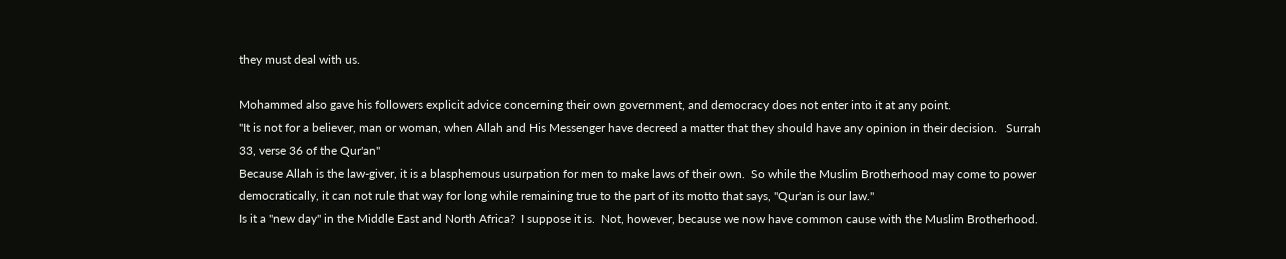they must deal with us.

Mohammed also gave his followers explicit advice concerning their own government, and democracy does not enter into it at any point.
"It is not for a believer, man or woman, when Allah and His Messenger have decreed a matter that they should have any opinion in their decision.   Surrah 33, verse 36 of the Qur'an"
Because Allah is the law-giver, it is a blasphemous usurpation for men to make laws of their own.  So while the Muslim Brotherhood may come to power democratically, it can not rule that way for long while remaining true to the part of its motto that says, "Qur'an is our law."
Is it a "new day" in the Middle East and North Africa?  I suppose it is.  Not, however, because we now have common cause with the Muslim Brotherhood.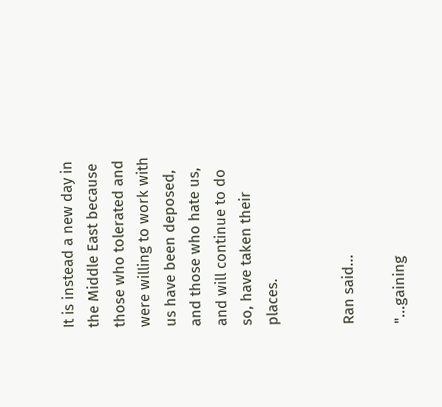It is instead a new day in the Middle East because those who tolerated and were willing to work with us have been deposed, and those who hate us, and will continue to do so, have taken their places.


Ran said...

"...gaining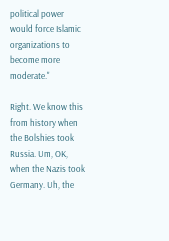political power would force Islamic organizations to become more moderate."

Right. We know this from history when the Bolshies took Russia. Um, OK, when the Nazis took Germany. Uh, the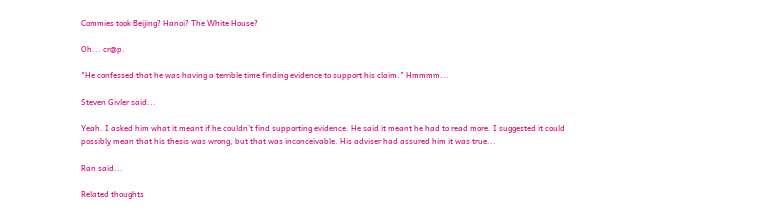Commies took Beijing? Hanoi? The White House?

Oh... cr@p.

"He confessed that he was having a terrible time finding evidence to support his claim." Hmmmm...

Steven Givler said...

Yeah. I asked him what it meant if he couldn't find supporting evidence. He said it meant he had to read more. I suggested it could possibly mean that his thesis was wrong, but that was inconceivable. His adviser had assured him it was true...

Ran said...

Related thoughts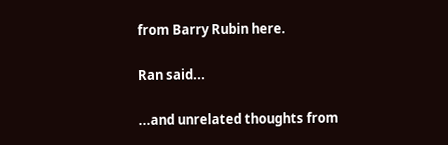from Barry Rubin here.

Ran said...

...and unrelated thoughts from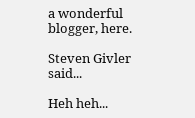a wonderful blogger, here.

Steven Givler said...

Heh heh...